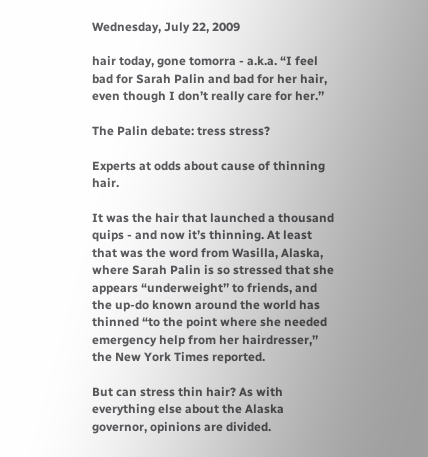Wednesday, July 22, 2009

hair today, gone tomorra - a.k.a. “I feel bad for Sarah Palin and bad for her hair, even though I don’t really care for her.’’

The Palin debate: tress stress?

Experts at odds about cause of thinning hair.

It was the hair that launched a thousand quips - and now it’s thinning. At least that was the word from Wasilla, Alaska, where Sarah Palin is so stressed that she appears “underweight’’ to friends, and the up-do known around the world has thinned “to the point where she needed emergency help from her hairdresser,’’ the New York Times reported.

But can stress thin hair? As with everything else about the Alaska governor, opinions are divided.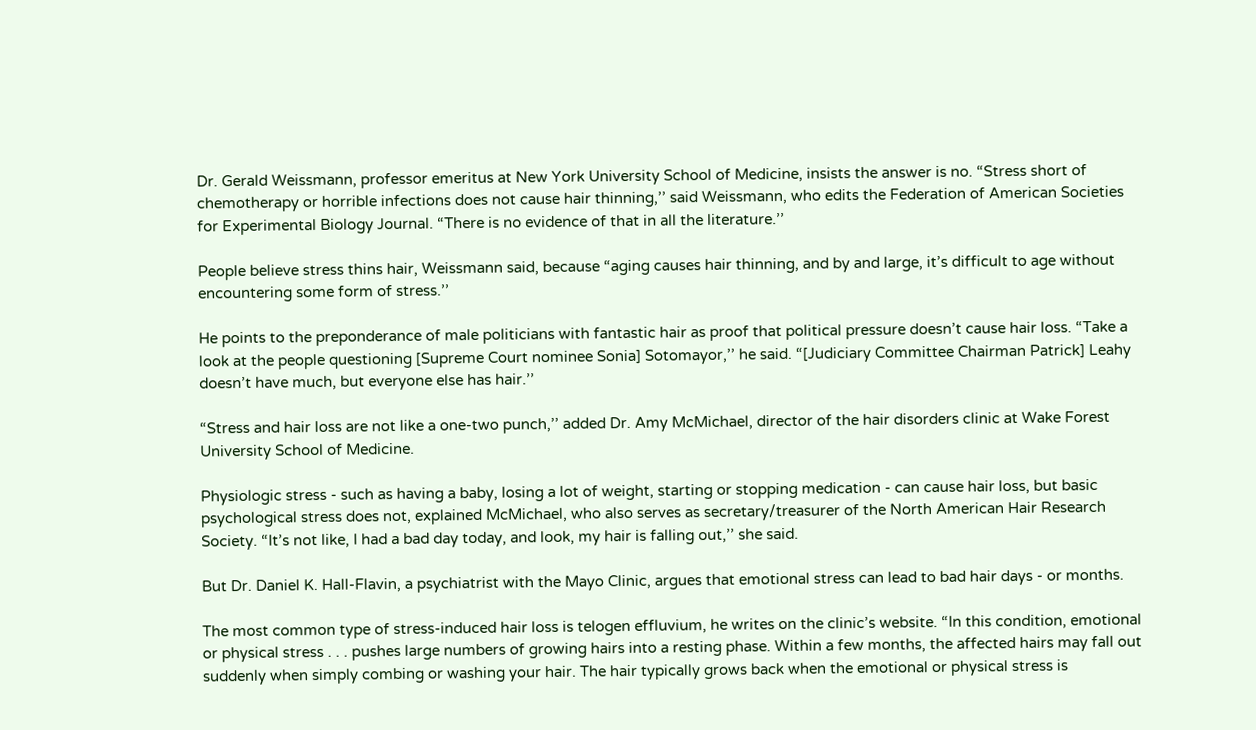Dr. Gerald Weissmann, professor emeritus at New York University School of Medicine, insists the answer is no. “Stress short of chemotherapy or horrible infections does not cause hair thinning,’’ said Weissmann, who edits the Federation of American Societies for Experimental Biology Journal. “There is no evidence of that in all the literature.’’

People believe stress thins hair, Weissmann said, because “aging causes hair thinning, and by and large, it’s difficult to age without encountering some form of stress.’’

He points to the preponderance of male politicians with fantastic hair as proof that political pressure doesn’t cause hair loss. “Take a look at the people questioning [Supreme Court nominee Sonia] Sotomayor,’’ he said. “[Judiciary Committee Chairman Patrick] Leahy doesn’t have much, but everyone else has hair.’’

“Stress and hair loss are not like a one-two punch,’’ added Dr. Amy McMichael, director of the hair disorders clinic at Wake Forest University School of Medicine.

Physiologic stress - such as having a baby, losing a lot of weight, starting or stopping medication - can cause hair loss, but basic psychological stress does not, explained McMichael, who also serves as secretary/treasurer of the North American Hair Research Society. “It’s not like, I had a bad day today, and look, my hair is falling out,’’ she said.

But Dr. Daniel K. Hall-Flavin, a psychiatrist with the Mayo Clinic, argues that emotional stress can lead to bad hair days - or months.

The most common type of stress-induced hair loss is telogen effluvium, he writes on the clinic’s website. “In this condition, emotional or physical stress . . . pushes large numbers of growing hairs into a resting phase. Within a few months, the affected hairs may fall out suddenly when simply combing or washing your hair. The hair typically grows back when the emotional or physical stress is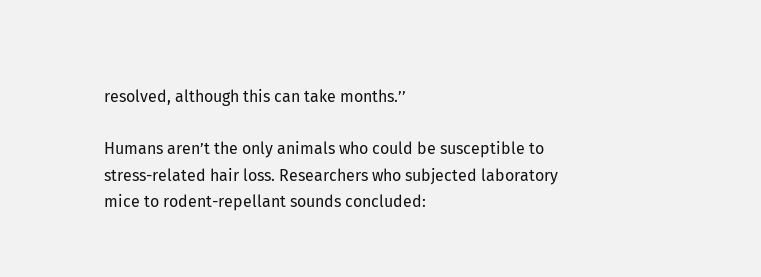resolved, although this can take months.’’

Humans aren’t the only animals who could be susceptible to stress-related hair loss. Researchers who subjected laboratory mice to rodent-repellant sounds concluded: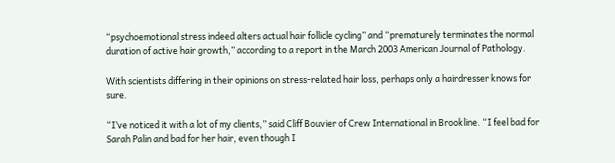“psychoemotional stress indeed alters actual hair follicle cycling’’ and “prematurely terminates the normal duration of active hair growth,’’ according to a report in the March 2003 American Journal of Pathology.

With scientists differing in their opinions on stress-related hair loss, perhaps only a hairdresser knows for sure.

“I’ve noticed it with a lot of my clients,’’ said Cliff Bouvier of Crew International in Brookline. “I feel bad for Sarah Palin and bad for her hair, even though I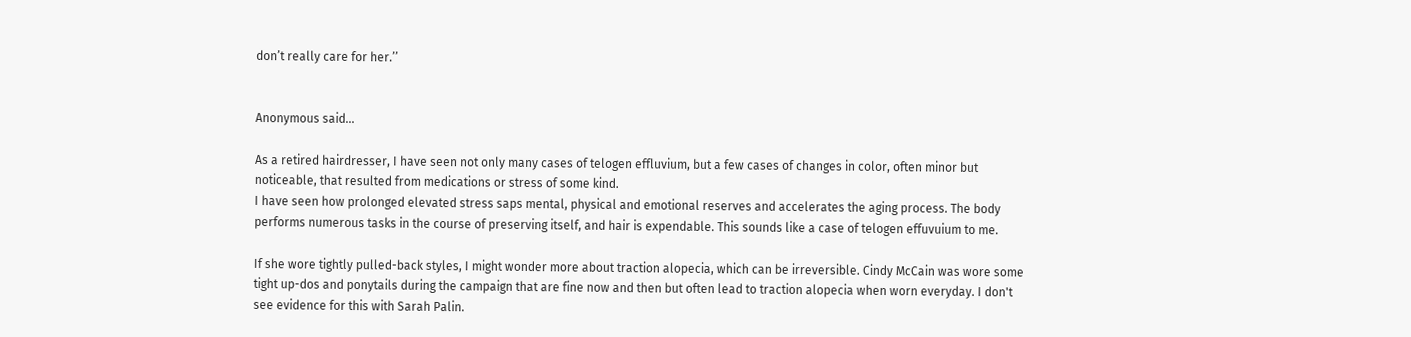don’t really care for her.’’


Anonymous said...

As a retired hairdresser, I have seen not only many cases of telogen effluvium, but a few cases of changes in color, often minor but noticeable, that resulted from medications or stress of some kind.
I have seen how prolonged elevated stress saps mental, physical and emotional reserves and accelerates the aging process. The body performs numerous tasks in the course of preserving itself, and hair is expendable. This sounds like a case of telogen effuvuium to me.

If she wore tightly pulled-back styles, I might wonder more about traction alopecia, which can be irreversible. Cindy McCain was wore some tight up-dos and ponytails during the campaign that are fine now and then but often lead to traction alopecia when worn everyday. I don't see evidence for this with Sarah Palin.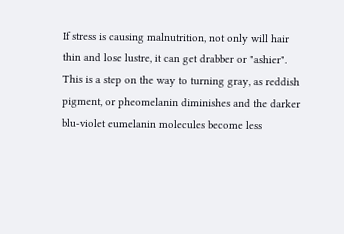If stress is causing malnutrition, not only will hair thin and lose lustre, it can get drabber or "ashier". This is a step on the way to turning gray, as reddish pigment, or pheomelanin diminishes and the darker blu-violet eumelanin molecules become less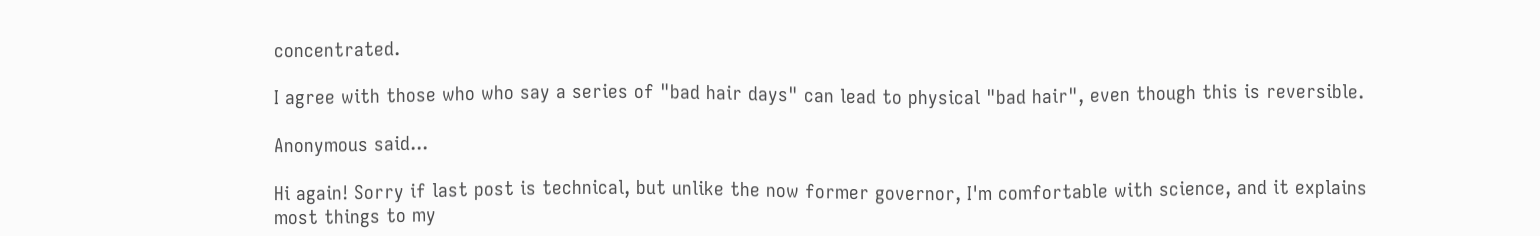concentrated.

I agree with those who who say a series of "bad hair days" can lead to physical "bad hair", even though this is reversible.

Anonymous said...

Hi again! Sorry if last post is technical, but unlike the now former governor, I'm comfortable with science, and it explains most things to my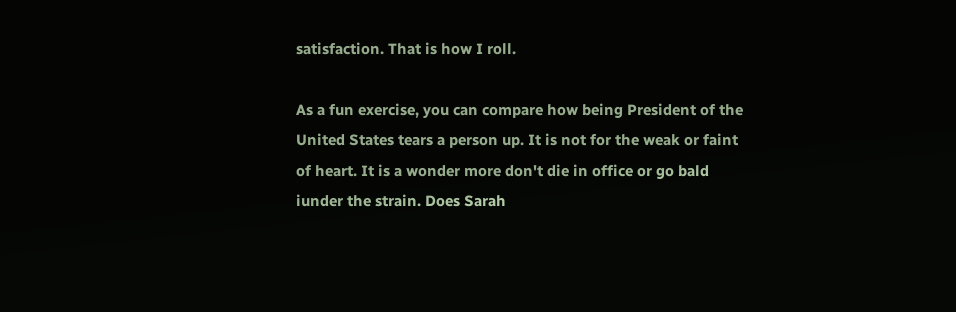satisfaction. That is how I roll.

As a fun exercise, you can compare how being President of the United States tears a person up. It is not for the weak or faint of heart. It is a wonder more don't die in office or go bald iunder the strain. Does Sarah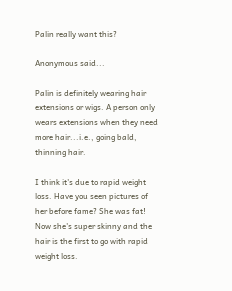Palin really want this?

Anonymous said...

Palin is definitely wearing hair extensions or wigs. A person only wears extensions when they need more hair...i.e., going bald, thinning hair.

I think it's due to rapid weight loss. Have you seen pictures of her before fame? She was fat! Now she's super skinny and the hair is the first to go with rapid weight loss.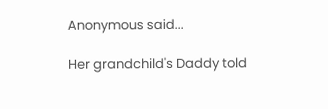Anonymous said...

Her grandchild's Daddy told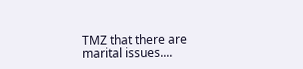TMZ that there are marital issues....